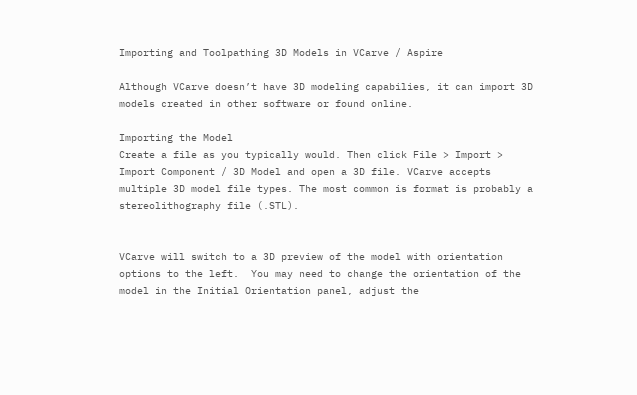Importing and Toolpathing 3D Models in VCarve / Aspire

Although VCarve doesn’t have 3D modeling capabilies, it can import 3D models created in other software or found online.

Importing the Model
Create a file as you typically would. Then click File > Import > Import Component / 3D Model and open a 3D file. VCarve accepts multiple 3D model file types. The most common is format is probably a stereolithography file (.STL).


VCarve will switch to a 3D preview of the model with orientation options to the left.  You may need to change the orientation of the model in the Initial Orientation panel, adjust the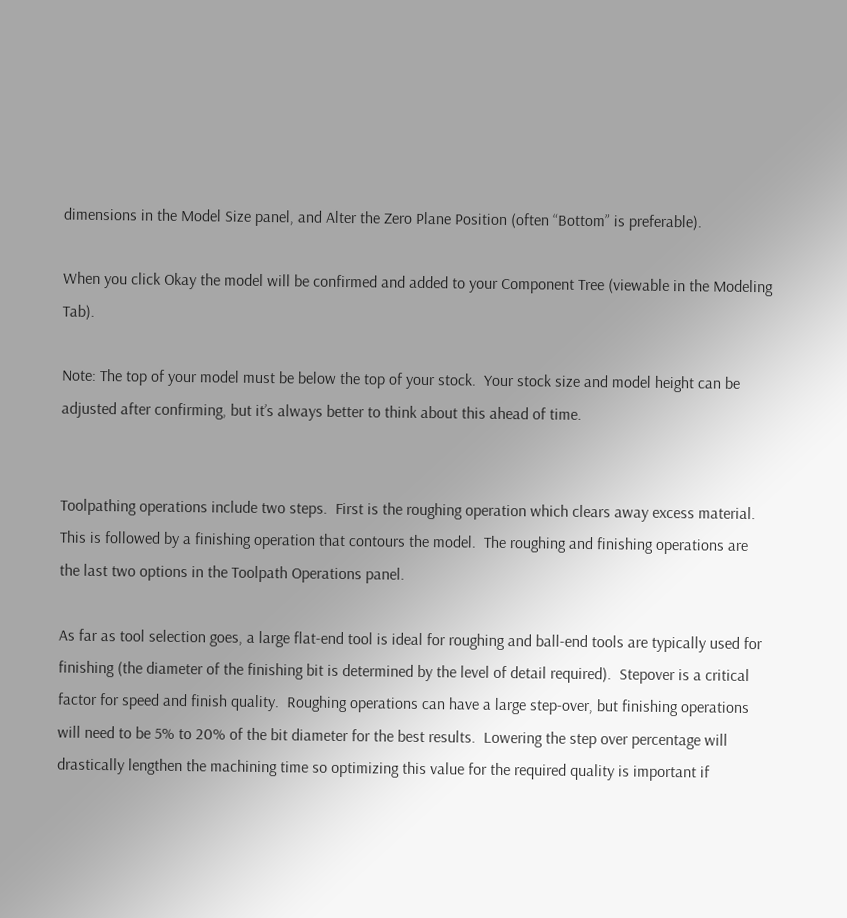dimensions in the Model Size panel, and Alter the Zero Plane Position (often “Bottom” is preferable).

When you click Okay the model will be confirmed and added to your Component Tree (viewable in the Modeling Tab).

Note: The top of your model must be below the top of your stock.  Your stock size and model height can be adjusted after confirming, but it’s always better to think about this ahead of time.


Toolpathing operations include two steps.  First is the roughing operation which clears away excess material.  This is followed by a finishing operation that contours the model.  The roughing and finishing operations are the last two options in the Toolpath Operations panel.

As far as tool selection goes, a large flat-end tool is ideal for roughing and ball-end tools are typically used for finishing (the diameter of the finishing bit is determined by the level of detail required).  Stepover is a critical factor for speed and finish quality.  Roughing operations can have a large step-over, but finishing operations will need to be 5% to 20% of the bit diameter for the best results.  Lowering the step over percentage will drastically lengthen the machining time so optimizing this value for the required quality is important if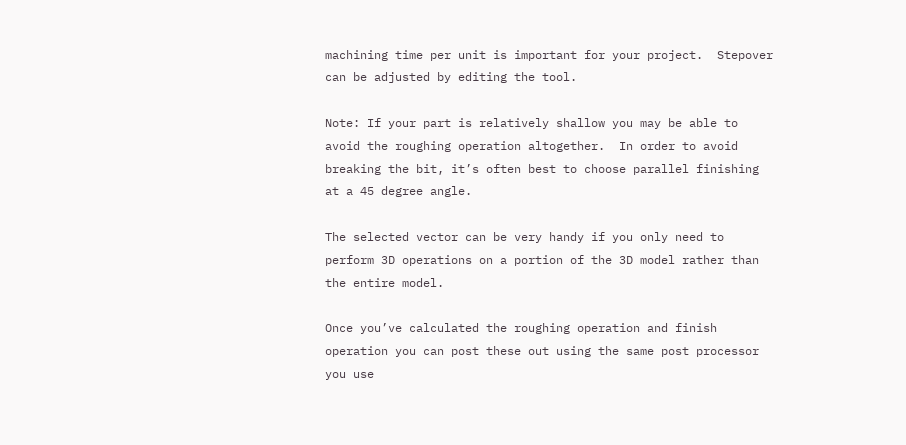machining time per unit is important for your project.  Stepover can be adjusted by editing the tool.

Note: If your part is relatively shallow you may be able to avoid the roughing operation altogether.  In order to avoid breaking the bit, it’s often best to choose parallel finishing at a 45 degree angle.

The selected vector can be very handy if you only need to perform 3D operations on a portion of the 3D model rather than the entire model.

Once you’ve calculated the roughing operation and finish operation you can post these out using the same post processor you use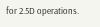for 2.5D operations.